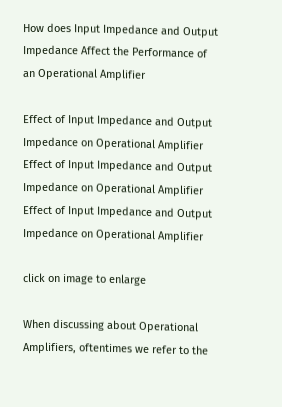How does Input Impedance and Output Impedance Affect the Performance of an Operational Amplifier

Effect of Input Impedance and Output Impedance on Operational Amplifier
Effect of Input Impedance and Output Impedance on Operational Amplifier
Effect of Input Impedance and Output Impedance on Operational Amplifier

click on image to enlarge

When discussing about Operational Amplifiers, oftentimes we refer to the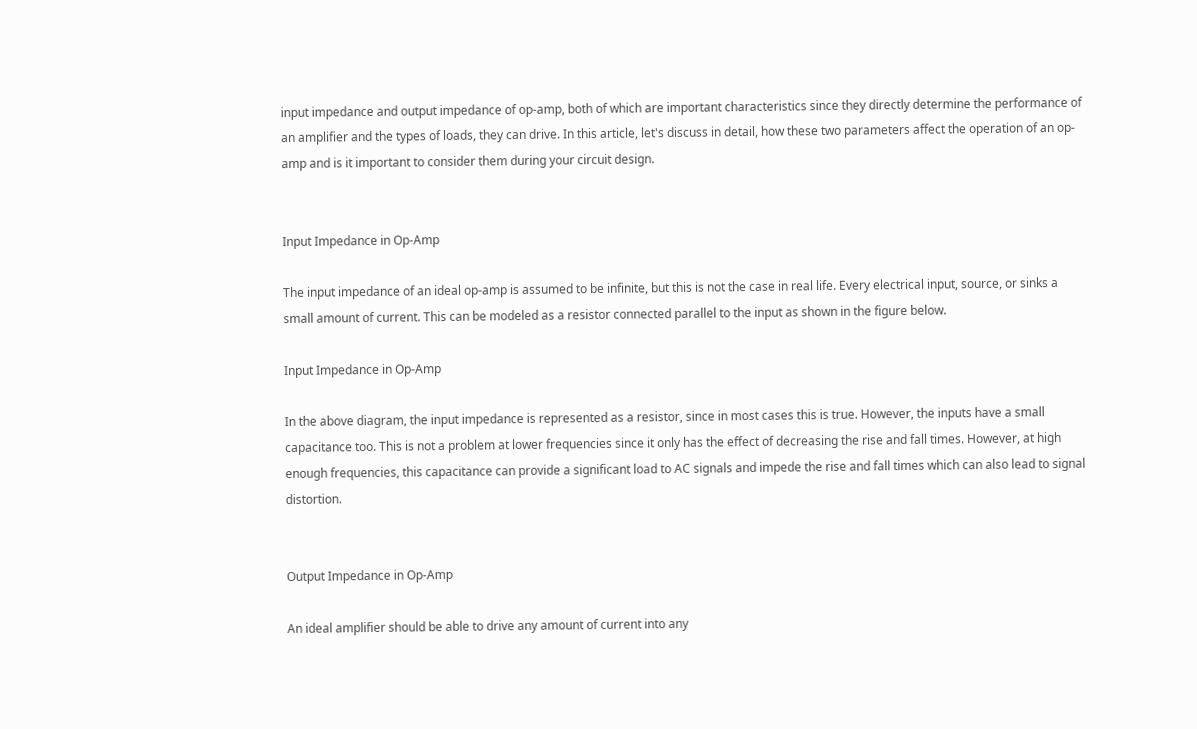input impedance and output impedance of op-amp, both of which are important characteristics since they directly determine the performance of an amplifier and the types of loads, they can drive. In this article, let's discuss in detail, how these two parameters affect the operation of an op-amp and is it important to consider them during your circuit design.


Input Impedance in Op-Amp

The input impedance of an ideal op-amp is assumed to be infinite, but this is not the case in real life. Every electrical input, source, or sinks a small amount of current. This can be modeled as a resistor connected parallel to the input as shown in the figure below.

Input Impedance in Op-Amp

In the above diagram, the input impedance is represented as a resistor, since in most cases this is true. However, the inputs have a small capacitance too. This is not a problem at lower frequencies since it only has the effect of decreasing the rise and fall times. However, at high enough frequencies, this capacitance can provide a significant load to AC signals and impede the rise and fall times which can also lead to signal distortion.


Output Impedance in Op-Amp

An ideal amplifier should be able to drive any amount of current into any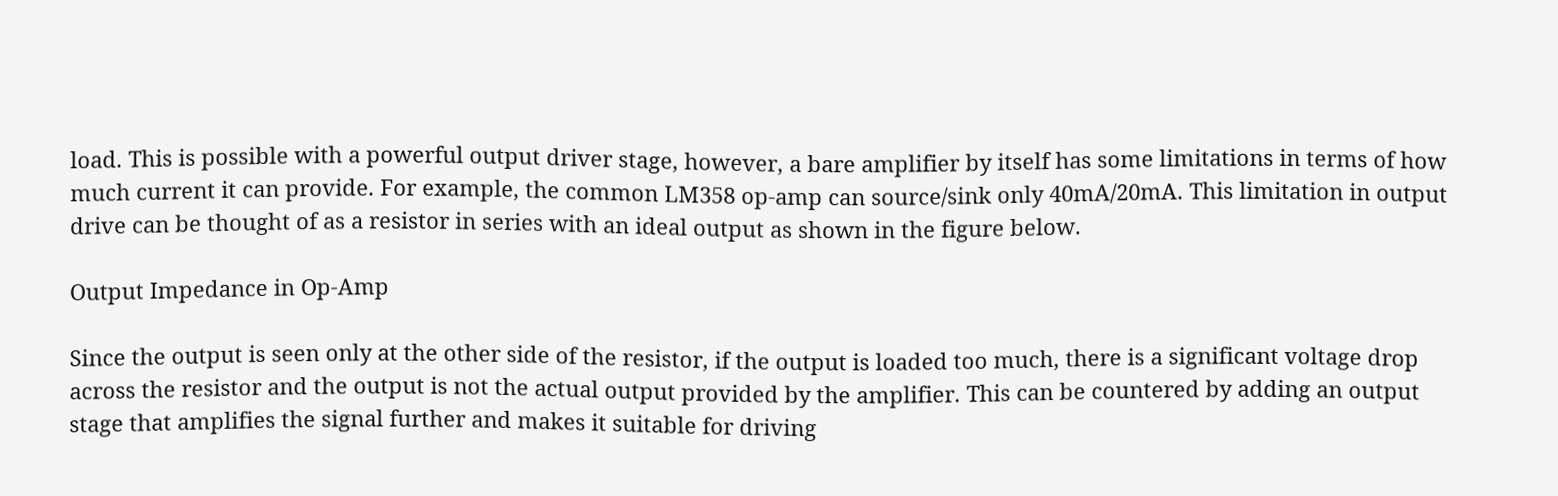load. This is possible with a powerful output driver stage, however, a bare amplifier by itself has some limitations in terms of how much current it can provide. For example, the common LM358 op-amp can source/sink only 40mA/20mA. This limitation in output drive can be thought of as a resistor in series with an ideal output as shown in the figure below.

Output Impedance in Op-Amp

Since the output is seen only at the other side of the resistor, if the output is loaded too much, there is a significant voltage drop across the resistor and the output is not the actual output provided by the amplifier. This can be countered by adding an output stage that amplifies the signal further and makes it suitable for driving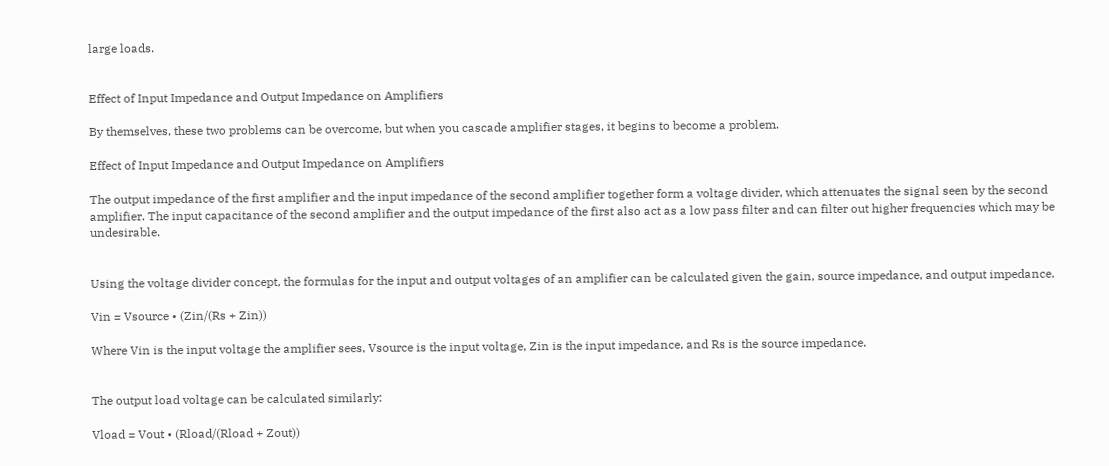large loads.


Effect of Input Impedance and Output Impedance on Amplifiers

By themselves, these two problems can be overcome, but when you cascade amplifier stages, it begins to become a problem.

Effect of Input Impedance and Output Impedance on Amplifiers

The output impedance of the first amplifier and the input impedance of the second amplifier together form a voltage divider, which attenuates the signal seen by the second amplifier. The input capacitance of the second amplifier and the output impedance of the first also act as a low pass filter and can filter out higher frequencies which may be undesirable.


Using the voltage divider concept, the formulas for the input and output voltages of an amplifier can be calculated given the gain, source impedance, and output impedance.

Vin = Vsource • (Zin/(Rs + Zin))

Where Vin is the input voltage the amplifier sees, Vsource is the input voltage, Zin is the input impedance, and Rs is the source impedance.


The output load voltage can be calculated similarly:

Vload = Vout • (Rload/(Rload + Zout))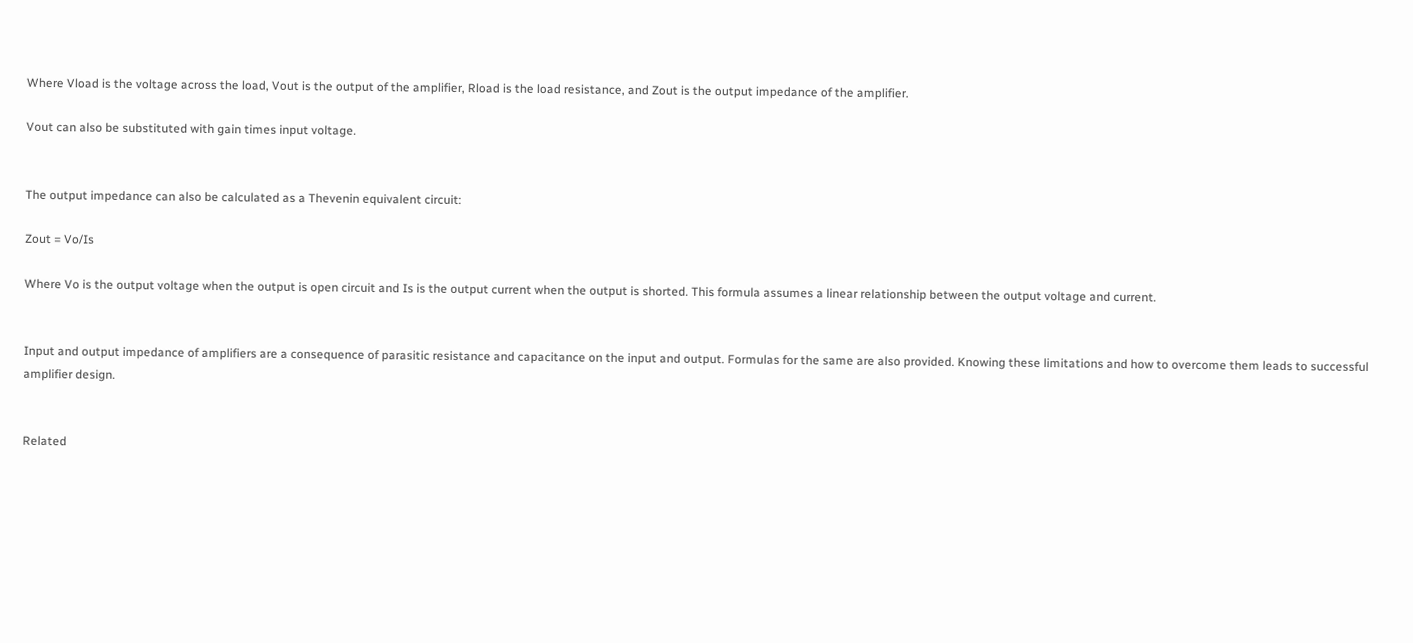Where Vload is the voltage across the load, Vout is the output of the amplifier, Rload is the load resistance, and Zout is the output impedance of the amplifier.

Vout can also be substituted with gain times input voltage.


The output impedance can also be calculated as a Thevenin equivalent circuit:

Zout = Vo/Is

Where Vo is the output voltage when the output is open circuit and Is is the output current when the output is shorted. This formula assumes a linear relationship between the output voltage and current.


Input and output impedance of amplifiers are a consequence of parasitic resistance and capacitance on the input and output. Formulas for the same are also provided. Knowing these limitations and how to overcome them leads to successful amplifier design.


Related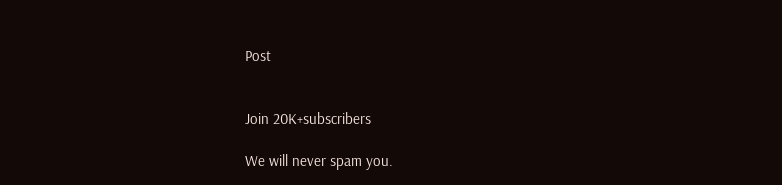Post


Join 20K+subscribers

We will never spam you.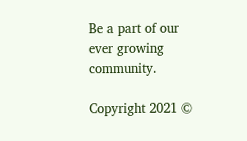Be a part of our ever growing community.

Copyright 2021 ©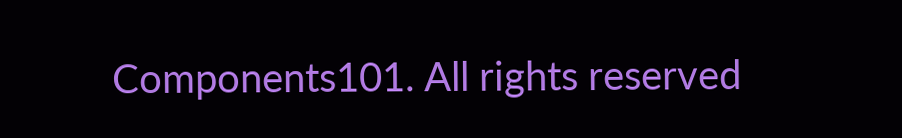Components101. All rights reserved